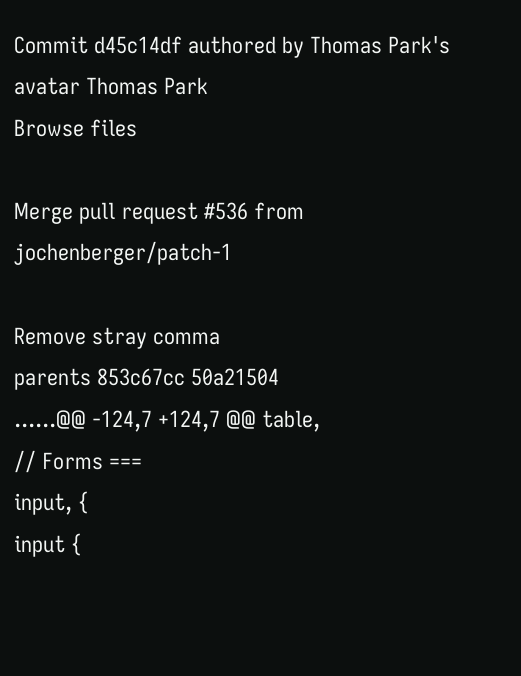Commit d45c14df authored by Thomas Park's avatar Thomas Park
Browse files

Merge pull request #536 from jochenberger/patch-1

Remove stray comma
parents 853c67cc 50a21504
......@@ -124,7 +124,7 @@ table,
// Forms ===
input, {
input {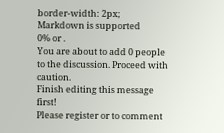border-width: 2px;
Markdown is supported
0% or .
You are about to add 0 people to the discussion. Proceed with caution.
Finish editing this message first!
Please register or to comment